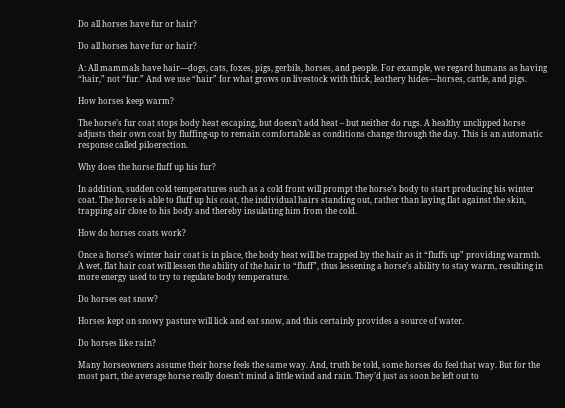Do all horses have fur or hair?

Do all horses have fur or hair?

A: All mammals have hair—dogs, cats, foxes, pigs, gerbils, horses, and people. For example, we regard humans as having “hair,” not “fur.” And we use “hair” for what grows on livestock with thick, leathery hides—horses, cattle, and pigs.

How horses keep warm?

The horse’s fur coat stops body heat escaping, but doesn’t add heat – but neither do rugs. A healthy unclipped horse adjusts their own coat by fluffing-up to remain comfortable as conditions change through the day. This is an automatic response called piloerection.

Why does the horse fluff up his fur?

In addition, sudden cold temperatures such as a cold front will prompt the horse’s body to start producing his winter coat. The horse is able to fluff up his coat, the individual hairs standing out, rather than laying flat against the skin, trapping air close to his body and thereby insulating him from the cold.

How do horses coats work?

Once a horse’s winter hair coat is in place, the body heat will be trapped by the hair as it “fluffs up” providing warmth. A wet, flat hair coat will lessen the ability of the hair to “fluff”, thus lessening a horse’s ability to stay warm, resulting in more energy used to try to regulate body temperature.

Do horses eat snow?

Horses kept on snowy pasture will lick and eat snow, and this certainly provides a source of water.

Do horses like rain?

Many horseowners assume their horse feels the same way. And, truth be told, some horses do feel that way. But for the most part, the average horse really doesn’t mind a little wind and rain. They’d just as soon be left out to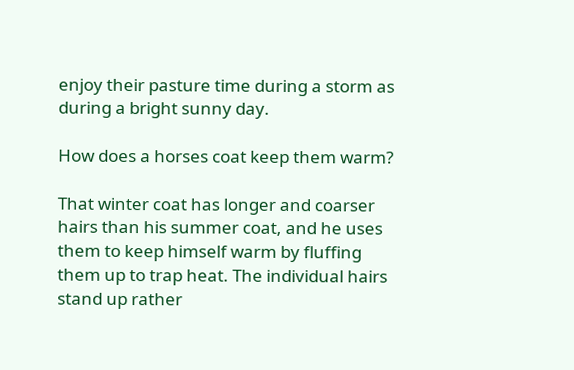enjoy their pasture time during a storm as during a bright sunny day.

How does a horses coat keep them warm?

That winter coat has longer and coarser hairs than his summer coat, and he uses them to keep himself warm by fluffing them up to trap heat. The individual hairs stand up rather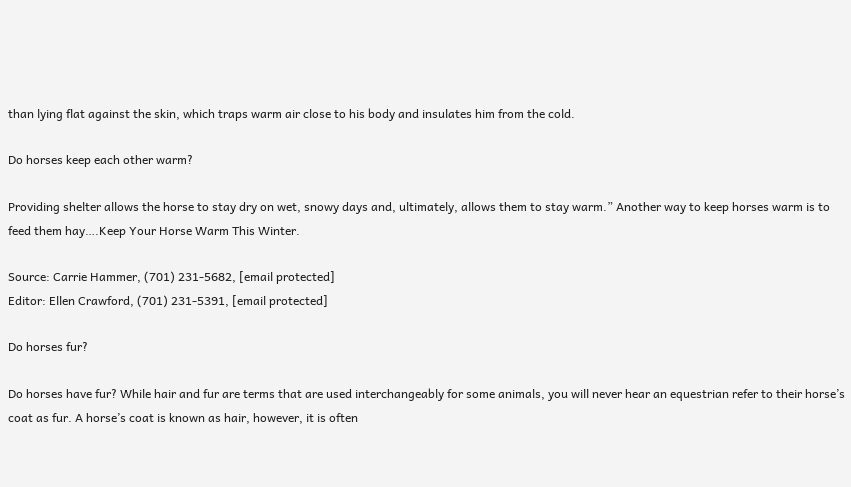than lying flat against the skin, which traps warm air close to his body and insulates him from the cold.

Do horses keep each other warm?

Providing shelter allows the horse to stay dry on wet, snowy days and, ultimately, allows them to stay warm.” Another way to keep horses warm is to feed them hay….Keep Your Horse Warm This Winter.

Source: Carrie Hammer, (701) 231-5682, [email protected]
Editor: Ellen Crawford, (701) 231-5391, [email protected]

Do horses fur?

Do horses have fur? While hair and fur are terms that are used interchangeably for some animals, you will never hear an equestrian refer to their horse’s coat as fur. A horse’s coat is known as hair, however, it is often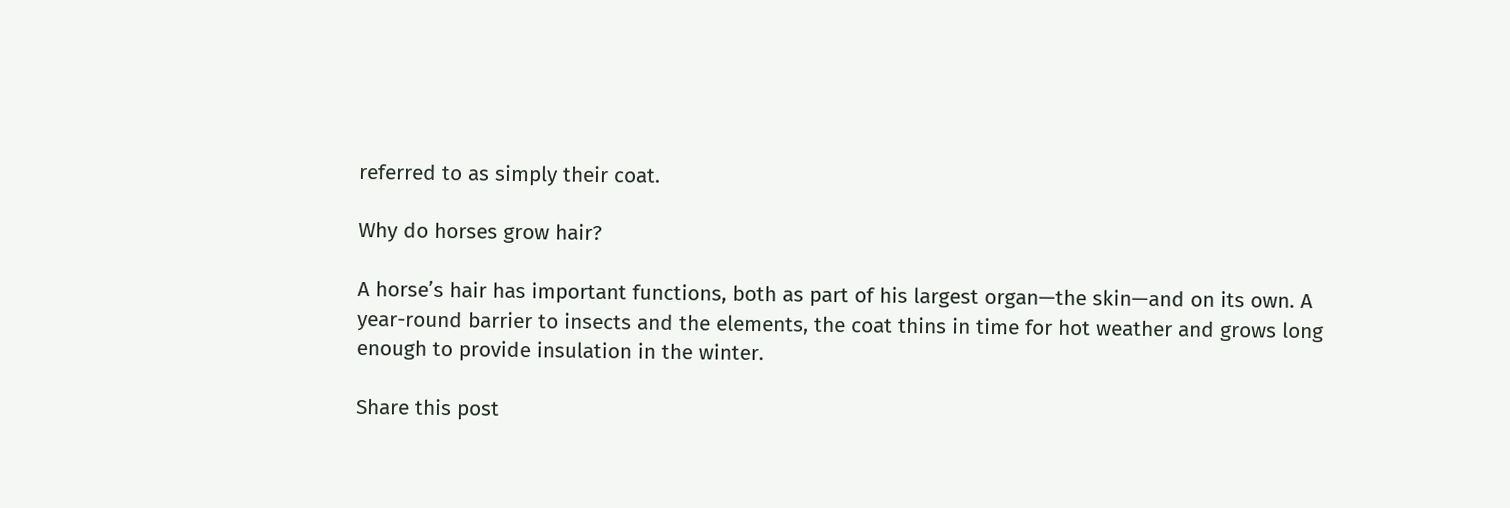referred to as simply their coat.

Why do horses grow hair?

A horse’s hair has important functions, both as part of his largest organ—the skin—and on its own. A year-round barrier to insects and the elements, the coat thins in time for hot weather and grows long enough to provide insulation in the winter.

Share this post